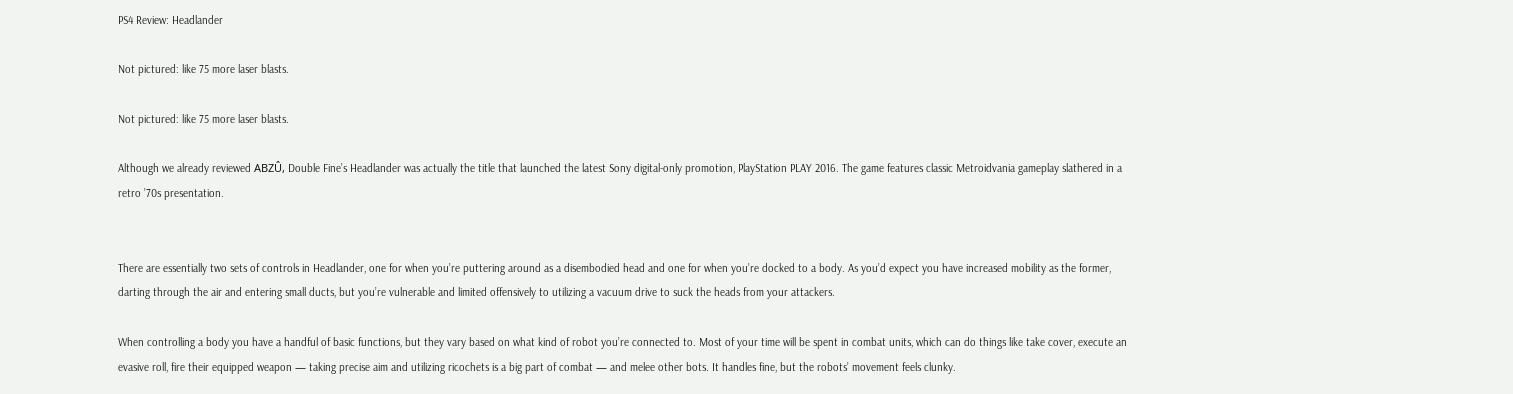PS4 Review: Headlander

Not pictured: like 75 more laser blasts.

Not pictured: like 75 more laser blasts.

Although we already reviewed ABZÛ, Double Fine’s Headlander was actually the title that launched the latest Sony digital-only promotion, PlayStation PLAY 2016. The game features classic Metroidvania gameplay slathered in a retro ’70s presentation.


There are essentially two sets of controls in Headlander, one for when you’re puttering around as a disembodied head and one for when you’re docked to a body. As you’d expect you have increased mobility as the former, darting through the air and entering small ducts, but you’re vulnerable and limited offensively to utilizing a vacuum drive to suck the heads from your attackers.

When controlling a body you have a handful of basic functions, but they vary based on what kind of robot you’re connected to. Most of your time will be spent in combat units, which can do things like take cover, execute an evasive roll, fire their equipped weapon — taking precise aim and utilizing ricochets is a big part of combat — and melee other bots. It handles fine, but the robots’ movement feels clunky.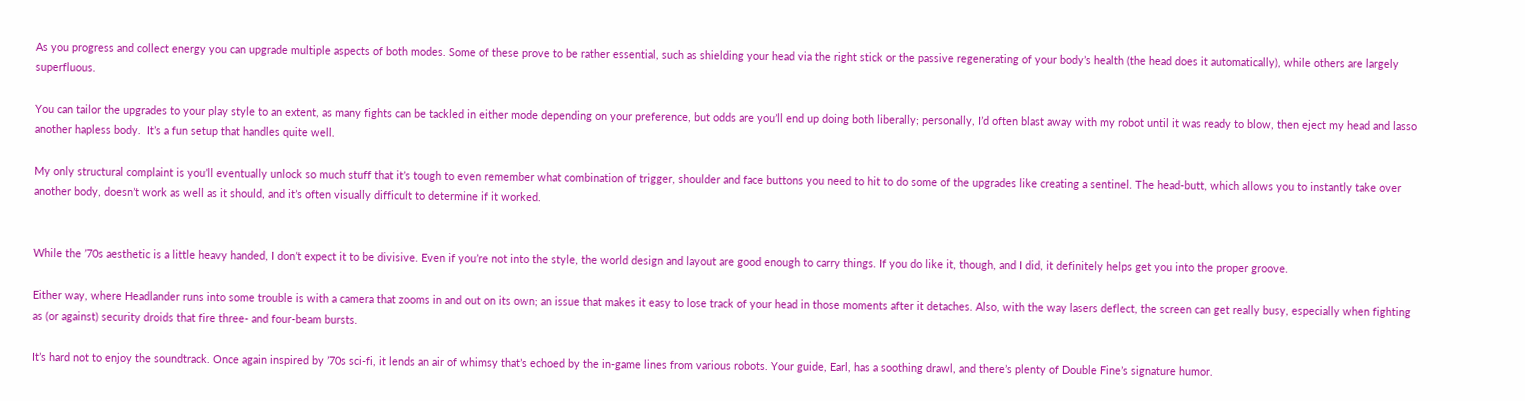As you progress and collect energy you can upgrade multiple aspects of both modes. Some of these prove to be rather essential, such as shielding your head via the right stick or the passive regenerating of your body’s health (the head does it automatically), while others are largely superfluous.

You can tailor the upgrades to your play style to an extent, as many fights can be tackled in either mode depending on your preference, but odds are you’ll end up doing both liberally; personally, I’d often blast away with my robot until it was ready to blow, then eject my head and lasso another hapless body.  It’s a fun setup that handles quite well.

My only structural complaint is you’ll eventually unlock so much stuff that it’s tough to even remember what combination of trigger, shoulder and face buttons you need to hit to do some of the upgrades like creating a sentinel. The head-butt, which allows you to instantly take over another body, doesn’t work as well as it should, and it’s often visually difficult to determine if it worked.


While the ’70s aesthetic is a little heavy handed, I don’t expect it to be divisive. Even if you’re not into the style, the world design and layout are good enough to carry things. If you do like it, though, and I did, it definitely helps get you into the proper groove.

Either way, where Headlander runs into some trouble is with a camera that zooms in and out on its own; an issue that makes it easy to lose track of your head in those moments after it detaches. Also, with the way lasers deflect, the screen can get really busy, especially when fighting as (or against) security droids that fire three- and four-beam bursts.

It’s hard not to enjoy the soundtrack. Once again inspired by ’70s sci-fi, it lends an air of whimsy that’s echoed by the in-game lines from various robots. Your guide, Earl, has a soothing drawl, and there’s plenty of Double Fine’s signature humor.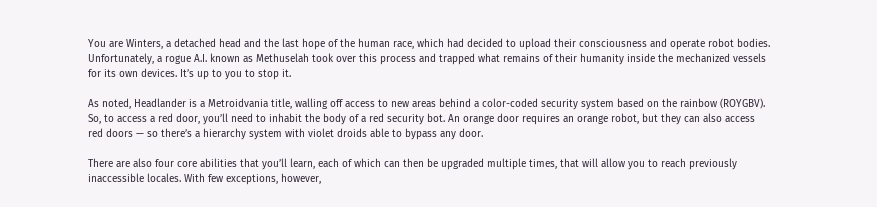You are Winters, a detached head and the last hope of the human race, which had decided to upload their consciousness and operate robot bodies. Unfortunately, a rogue A.I. known as Methuselah took over this process and trapped what remains of their humanity inside the mechanized vessels for its own devices. It’s up to you to stop it.

As noted, Headlander is a Metroidvania title, walling off access to new areas behind a color-coded security system based on the rainbow (ROYGBV). So, to access a red door, you’ll need to inhabit the body of a red security bot. An orange door requires an orange robot, but they can also access red doors — so there’s a hierarchy system with violet droids able to bypass any door.

There are also four core abilities that you’ll learn, each of which can then be upgraded multiple times, that will allow you to reach previously inaccessible locales. With few exceptions, however,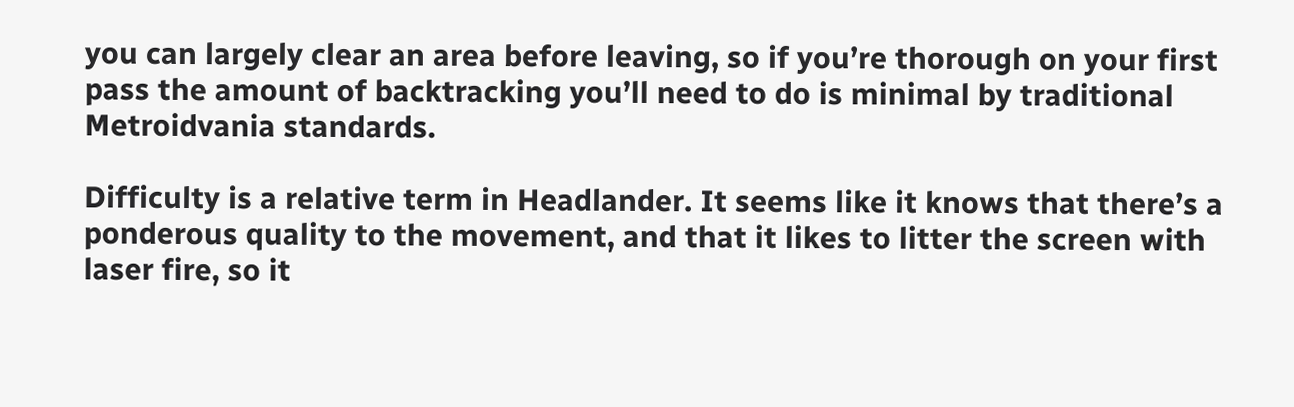you can largely clear an area before leaving, so if you’re thorough on your first pass the amount of backtracking you’ll need to do is minimal by traditional Metroidvania standards.

Difficulty is a relative term in Headlander. It seems like it knows that there’s a ponderous quality to the movement, and that it likes to litter the screen with laser fire, so it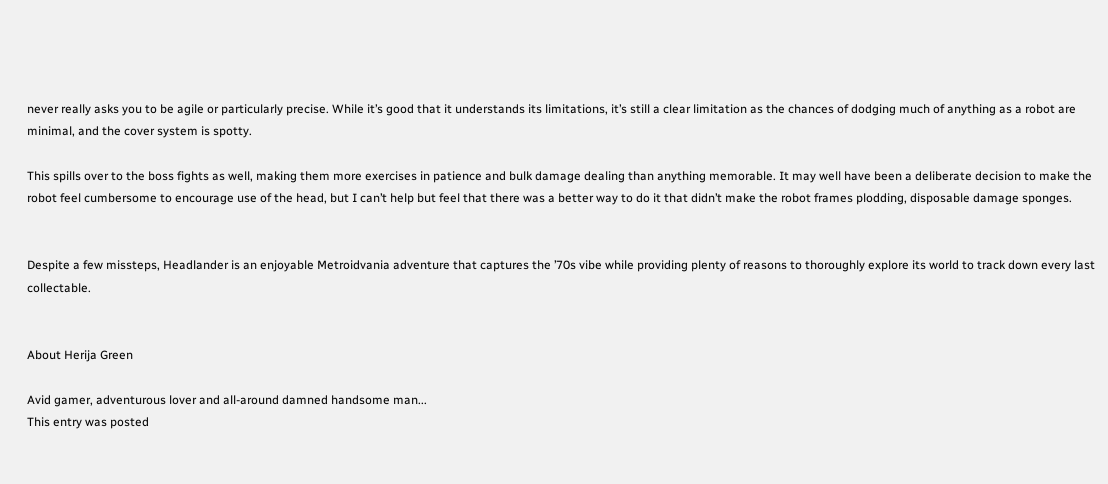never really asks you to be agile or particularly precise. While it’s good that it understands its limitations, it’s still a clear limitation as the chances of dodging much of anything as a robot are minimal, and the cover system is spotty.

This spills over to the boss fights as well, making them more exercises in patience and bulk damage dealing than anything memorable. It may well have been a deliberate decision to make the robot feel cumbersome to encourage use of the head, but I can’t help but feel that there was a better way to do it that didn’t make the robot frames plodding, disposable damage sponges.


Despite a few missteps, Headlander is an enjoyable Metroidvania adventure that captures the ’70s vibe while providing plenty of reasons to thoroughly explore its world to track down every last collectable.


About Herija Green

Avid gamer, adventurous lover and all-around damned handsome man...
This entry was posted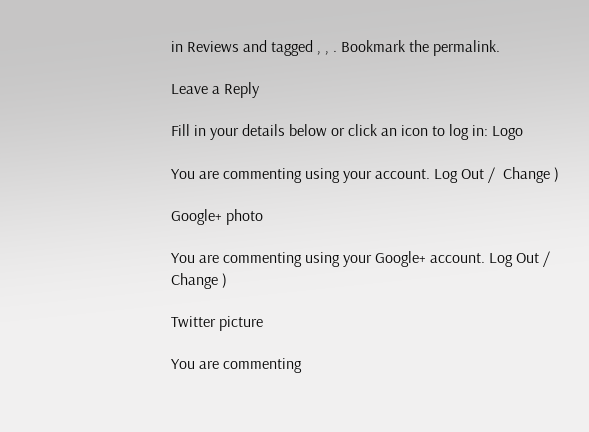in Reviews and tagged , , . Bookmark the permalink.

Leave a Reply

Fill in your details below or click an icon to log in: Logo

You are commenting using your account. Log Out /  Change )

Google+ photo

You are commenting using your Google+ account. Log Out /  Change )

Twitter picture

You are commenting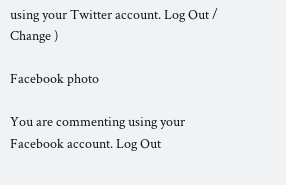using your Twitter account. Log Out /  Change )

Facebook photo

You are commenting using your Facebook account. Log Out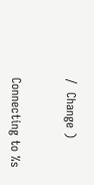/  Change )


Connecting to %s